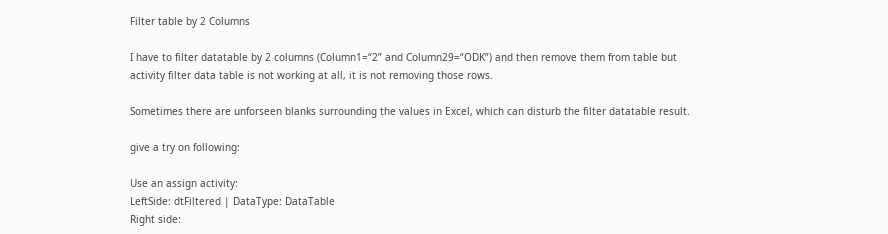Filter table by 2 Columns

I have to filter datatable by 2 columns (Column1=“2” and Column29=“ODK”) and then remove them from table but activity filter data table is not working at all, it is not removing those rows.

Sometimes there are unforseen blanks surrounding the values in Excel, which can disturb the filter datatable result.

give a try on following:

Use an assign activity:
LeftSide: dtFiltered | DataType: DataTable
Right side: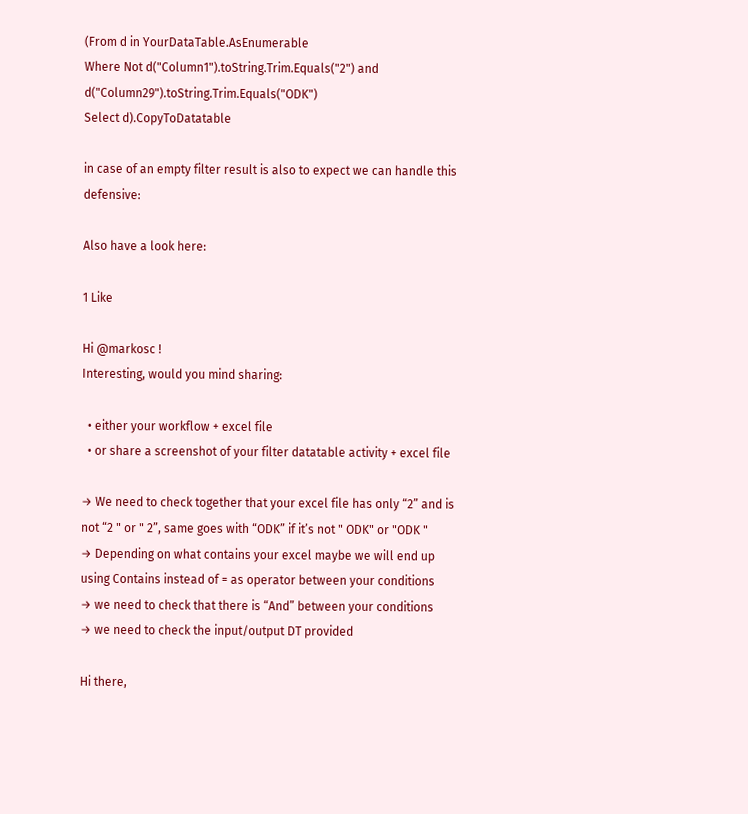(From d in YourDataTable.AsEnumerable
Where Not d("Column1").toString.Trim.Equals("2") and d("Column29").toString.Trim.Equals("ODK")
Select d).CopyToDatatable

in case of an empty filter result is also to expect we can handle this defensive:

Also have a look here:

1 Like

Hi @markosc !
Interesting, would you mind sharing:

  • either your workflow + excel file
  • or share a screenshot of your filter datatable activity + excel file

→ We need to check together that your excel file has only “2” and is not “2 " or " 2”, same goes with “ODK” if it’s not " ODK" or "ODK "
→ Depending on what contains your excel maybe we will end up using Contains instead of = as operator between your conditions
→ we need to check that there is “And” between your conditions
→ we need to check the input/output DT provided

Hi there,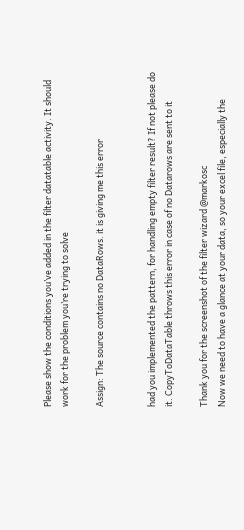Please show the conditions you’ve added in the filter datatable activity. It should work for the problem you’re trying to solve

Assign: The source contains no DataRows. it is giving me this error


had you implemented the pattern, for handling empty filter result? If not please do it. CopyToDataTable throws this error in case of no Datarows are sent to it

Thank you for the screenshot of the filter wizard @markosc
Now we need to have a glance at your data, so your excel file, especially the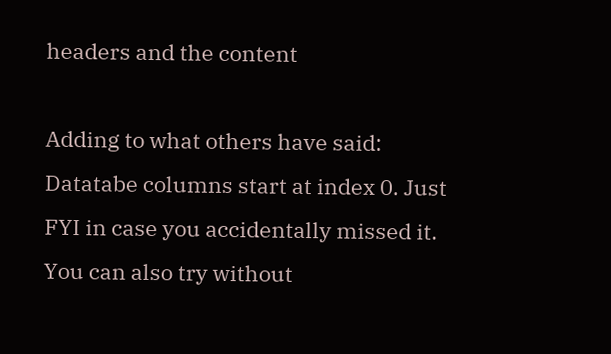headers and the content

Adding to what others have said:
Datatabe columns start at index 0. Just FYI in case you accidentally missed it.
You can also try without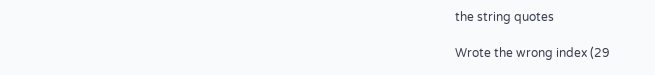the string quotes

Wrote the wrong index (29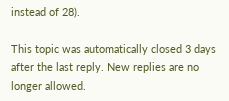instead of 28).

This topic was automatically closed 3 days after the last reply. New replies are no longer allowed.